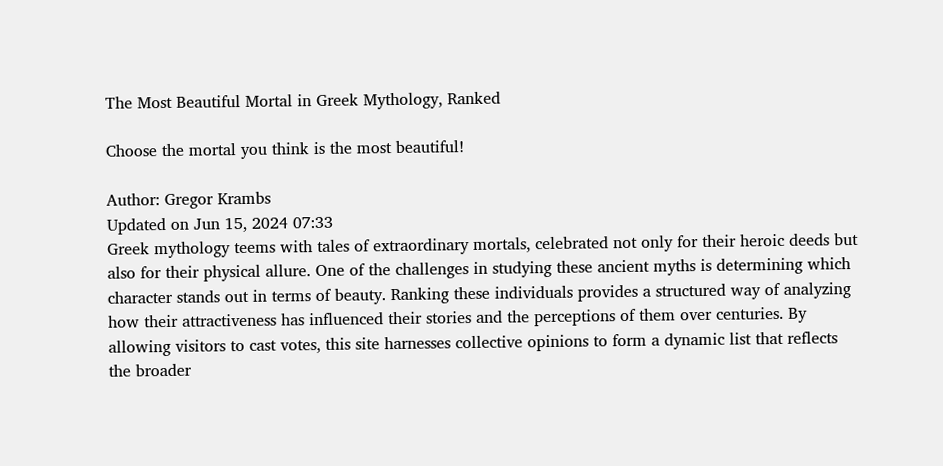The Most Beautiful Mortal in Greek Mythology, Ranked

Choose the mortal you think is the most beautiful!

Author: Gregor Krambs
Updated on Jun 15, 2024 07:33
Greek mythology teems with tales of extraordinary mortals, celebrated not only for their heroic deeds but also for their physical allure. One of the challenges in studying these ancient myths is determining which character stands out in terms of beauty. Ranking these individuals provides a structured way of analyzing how their attractiveness has influenced their stories and the perceptions of them over centuries. By allowing visitors to cast votes, this site harnesses collective opinions to form a dynamic list that reflects the broader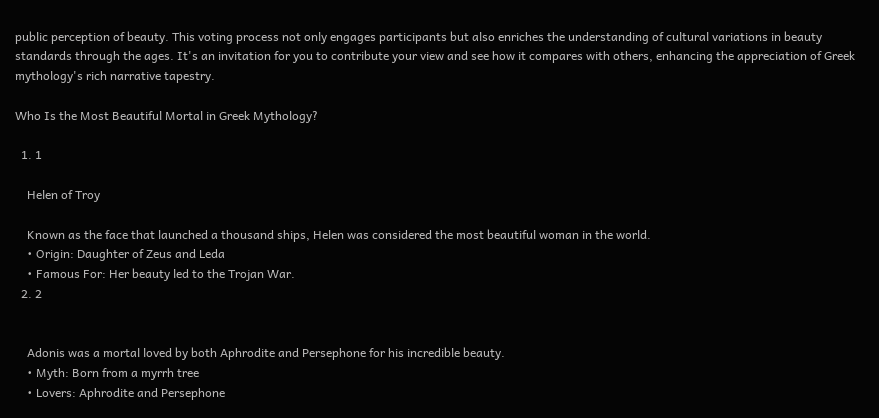public perception of beauty. This voting process not only engages participants but also enriches the understanding of cultural variations in beauty standards through the ages. It's an invitation for you to contribute your view and see how it compares with others, enhancing the appreciation of Greek mythology's rich narrative tapestry.

Who Is the Most Beautiful Mortal in Greek Mythology?

  1. 1

    Helen of Troy

    Known as the face that launched a thousand ships, Helen was considered the most beautiful woman in the world.
    • Origin: Daughter of Zeus and Leda
    • Famous For: Her beauty led to the Trojan War.
  2. 2


    Adonis was a mortal loved by both Aphrodite and Persephone for his incredible beauty.
    • Myth: Born from a myrrh tree
    • Lovers: Aphrodite and Persephone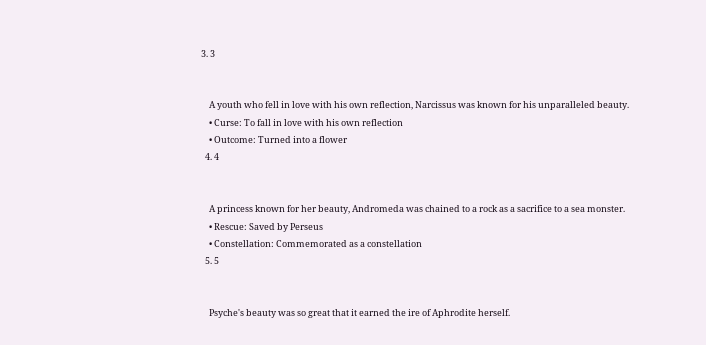3. 3


    A youth who fell in love with his own reflection, Narcissus was known for his unparalleled beauty.
    • Curse: To fall in love with his own reflection
    • Outcome: Turned into a flower
  4. 4


    A princess known for her beauty, Andromeda was chained to a rock as a sacrifice to a sea monster.
    • Rescue: Saved by Perseus
    • Constellation: Commemorated as a constellation
  5. 5


    Psyche's beauty was so great that it earned the ire of Aphrodite herself.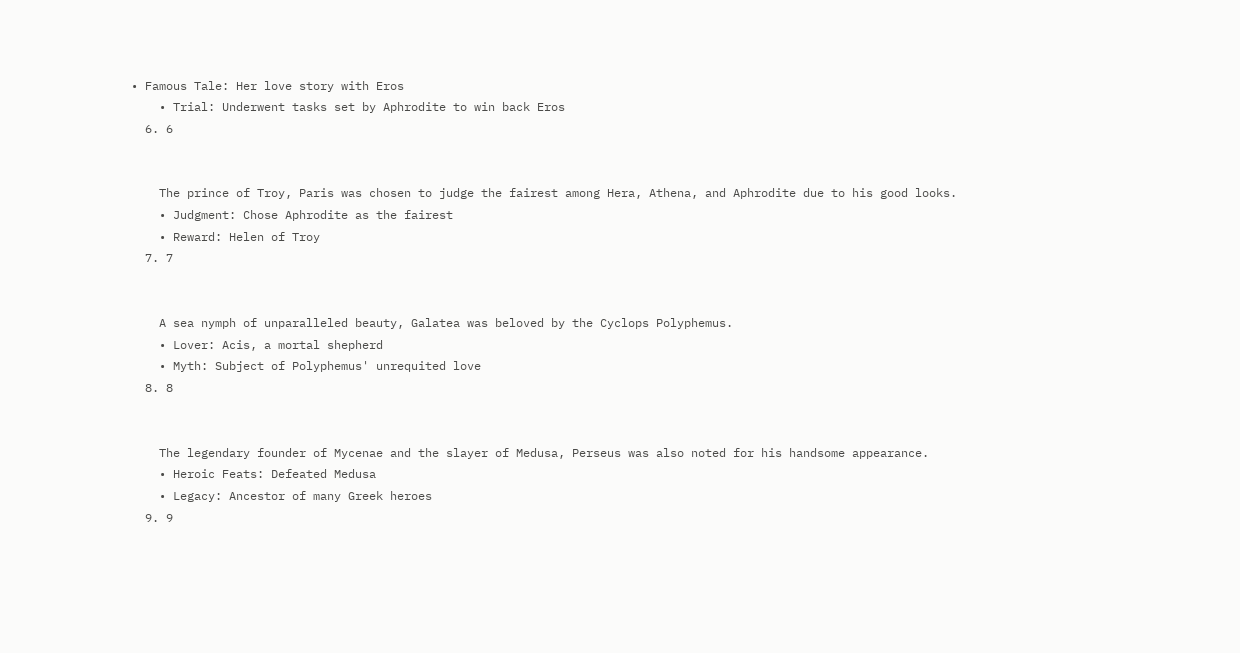• Famous Tale: Her love story with Eros
    • Trial: Underwent tasks set by Aphrodite to win back Eros
  6. 6


    The prince of Troy, Paris was chosen to judge the fairest among Hera, Athena, and Aphrodite due to his good looks.
    • Judgment: Chose Aphrodite as the fairest
    • Reward: Helen of Troy
  7. 7


    A sea nymph of unparalleled beauty, Galatea was beloved by the Cyclops Polyphemus.
    • Lover: Acis, a mortal shepherd
    • Myth: Subject of Polyphemus' unrequited love
  8. 8


    The legendary founder of Mycenae and the slayer of Medusa, Perseus was also noted for his handsome appearance.
    • Heroic Feats: Defeated Medusa
    • Legacy: Ancestor of many Greek heroes
  9. 9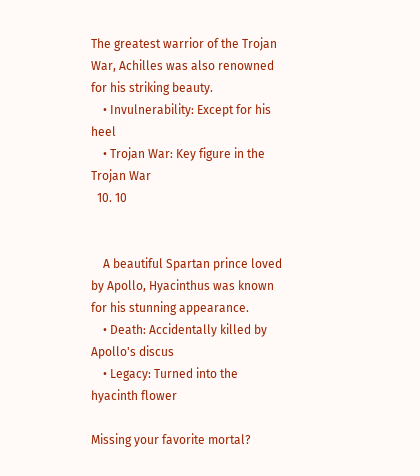The greatest warrior of the Trojan War, Achilles was also renowned for his striking beauty.
    • Invulnerability: Except for his heel
    • Trojan War: Key figure in the Trojan War
  10. 10


    A beautiful Spartan prince loved by Apollo, Hyacinthus was known for his stunning appearance.
    • Death: Accidentally killed by Apollo's discus
    • Legacy: Turned into the hyacinth flower

Missing your favorite mortal?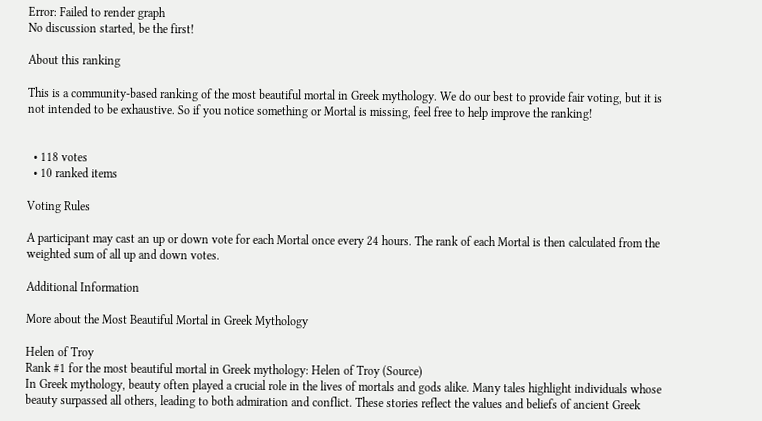Error: Failed to render graph
No discussion started, be the first!

About this ranking

This is a community-based ranking of the most beautiful mortal in Greek mythology. We do our best to provide fair voting, but it is not intended to be exhaustive. So if you notice something or Mortal is missing, feel free to help improve the ranking!


  • 118 votes
  • 10 ranked items

Voting Rules

A participant may cast an up or down vote for each Mortal once every 24 hours. The rank of each Mortal is then calculated from the weighted sum of all up and down votes.

Additional Information

More about the Most Beautiful Mortal in Greek Mythology

Helen of Troy
Rank #1 for the most beautiful mortal in Greek mythology: Helen of Troy (Source)
In Greek mythology, beauty often played a crucial role in the lives of mortals and gods alike. Many tales highlight individuals whose beauty surpassed all others, leading to both admiration and conflict. These stories reflect the values and beliefs of ancient Greek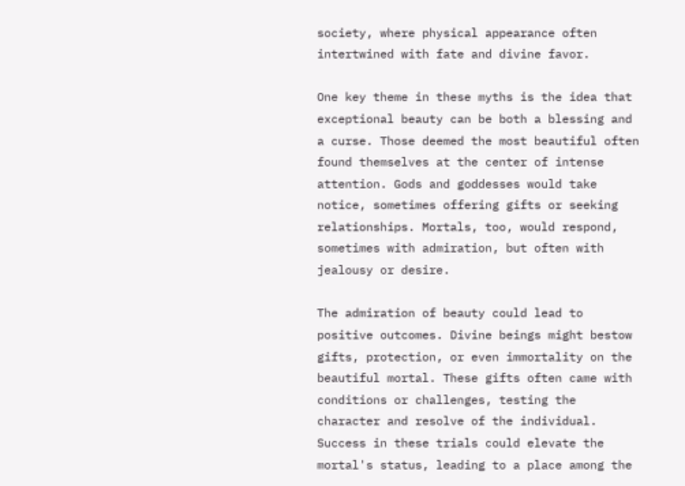society, where physical appearance often intertwined with fate and divine favor.

One key theme in these myths is the idea that exceptional beauty can be both a blessing and a curse. Those deemed the most beautiful often found themselves at the center of intense attention. Gods and goddesses would take notice, sometimes offering gifts or seeking relationships. Mortals, too, would respond, sometimes with admiration, but often with jealousy or desire.

The admiration of beauty could lead to positive outcomes. Divine beings might bestow gifts, protection, or even immortality on the beautiful mortal. These gifts often came with conditions or challenges, testing the character and resolve of the individual. Success in these trials could elevate the mortal's status, leading to a place among the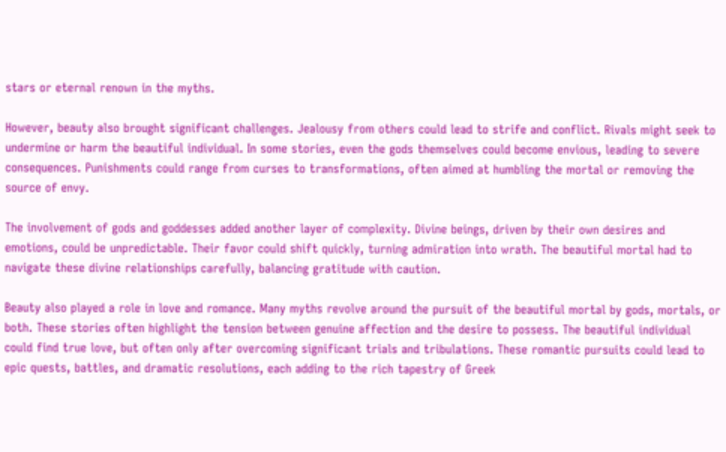stars or eternal renown in the myths.

However, beauty also brought significant challenges. Jealousy from others could lead to strife and conflict. Rivals might seek to undermine or harm the beautiful individual. In some stories, even the gods themselves could become envious, leading to severe consequences. Punishments could range from curses to transformations, often aimed at humbling the mortal or removing the source of envy.

The involvement of gods and goddesses added another layer of complexity. Divine beings, driven by their own desires and emotions, could be unpredictable. Their favor could shift quickly, turning admiration into wrath. The beautiful mortal had to navigate these divine relationships carefully, balancing gratitude with caution.

Beauty also played a role in love and romance. Many myths revolve around the pursuit of the beautiful mortal by gods, mortals, or both. These stories often highlight the tension between genuine affection and the desire to possess. The beautiful individual could find true love, but often only after overcoming significant trials and tribulations. These romantic pursuits could lead to epic quests, battles, and dramatic resolutions, each adding to the rich tapestry of Greek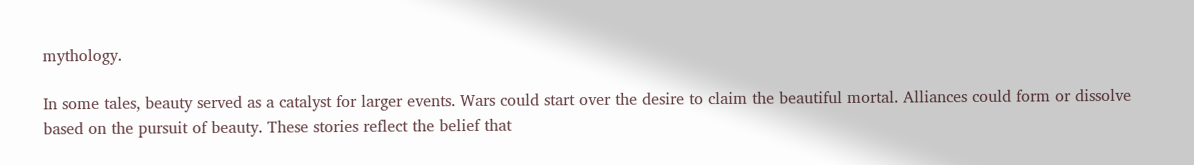mythology.

In some tales, beauty served as a catalyst for larger events. Wars could start over the desire to claim the beautiful mortal. Alliances could form or dissolve based on the pursuit of beauty. These stories reflect the belief that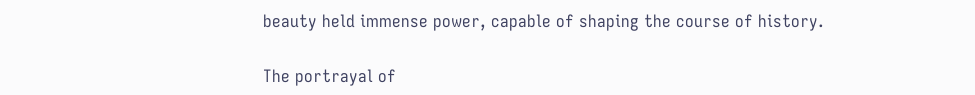beauty held immense power, capable of shaping the course of history.

The portrayal of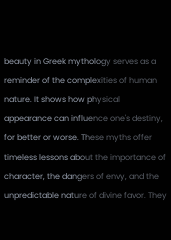beauty in Greek mythology serves as a reminder of the complexities of human nature. It shows how physical appearance can influence one's destiny, for better or worse. These myths offer timeless lessons about the importance of character, the dangers of envy, and the unpredictable nature of divine favor. They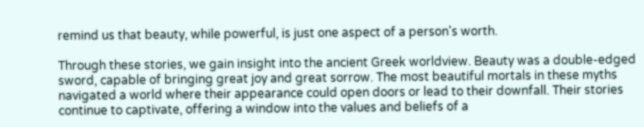remind us that beauty, while powerful, is just one aspect of a person's worth.

Through these stories, we gain insight into the ancient Greek worldview. Beauty was a double-edged sword, capable of bringing great joy and great sorrow. The most beautiful mortals in these myths navigated a world where their appearance could open doors or lead to their downfall. Their stories continue to captivate, offering a window into the values and beliefs of a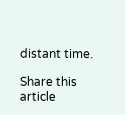distant time.

Share this article